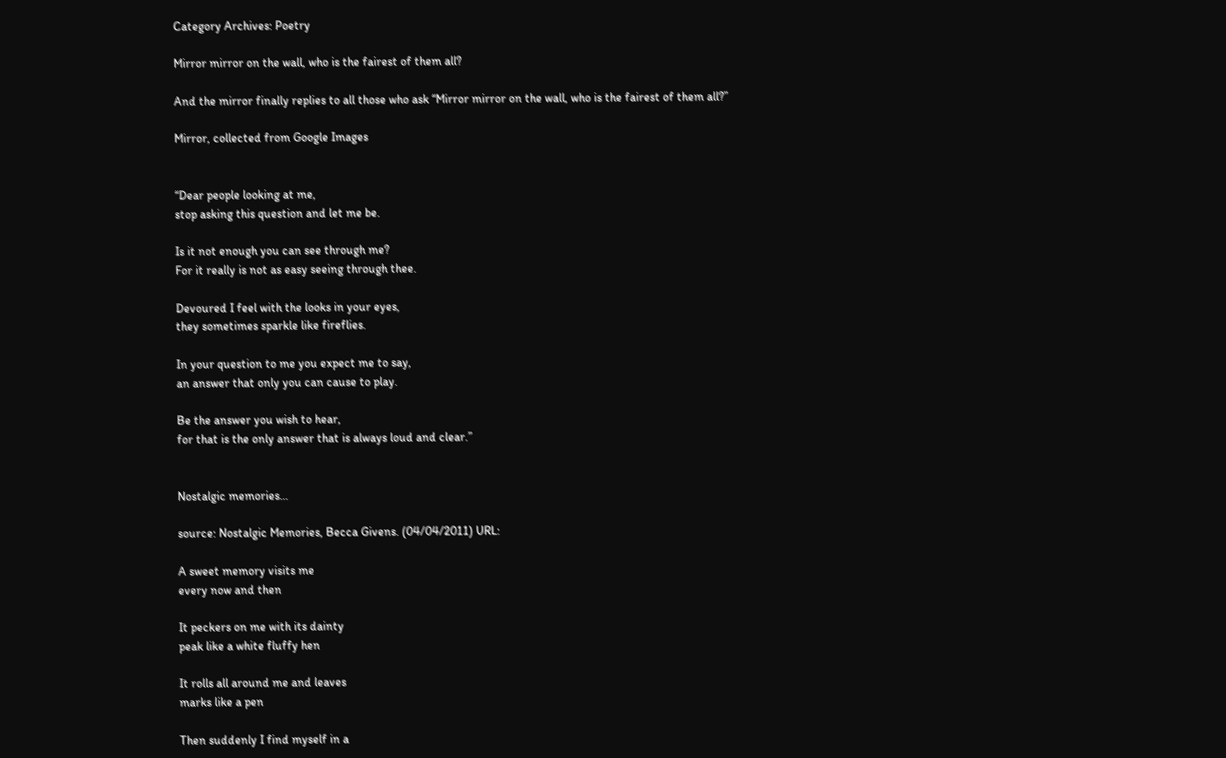Category Archives: Poetry

Mirror mirror on the wall, who is the fairest of them all?

And the mirror finally replies to all those who ask “Mirror mirror on the wall, who is the fairest of them all?”

Mirror, collected from Google Images


“Dear people looking at me,
stop asking this question and let me be.

Is it not enough you can see through me?
For it really is not as easy seeing through thee.

Devoured I feel with the looks in your eyes,
they sometimes sparkle like fireflies.

In your question to me you expect me to say,
an answer that only you can cause to play.

Be the answer you wish to hear,
for that is the only answer that is always loud and clear.”


Nostalgic memories…

source: Nostalgic Memories, Becca Givens. (04/04/2011) URL:

A sweet memory visits me
every now and then

It peckers on me with its dainty
peak like a white fluffy hen

It rolls all around me and leaves
marks like a pen

Then suddenly I find myself in a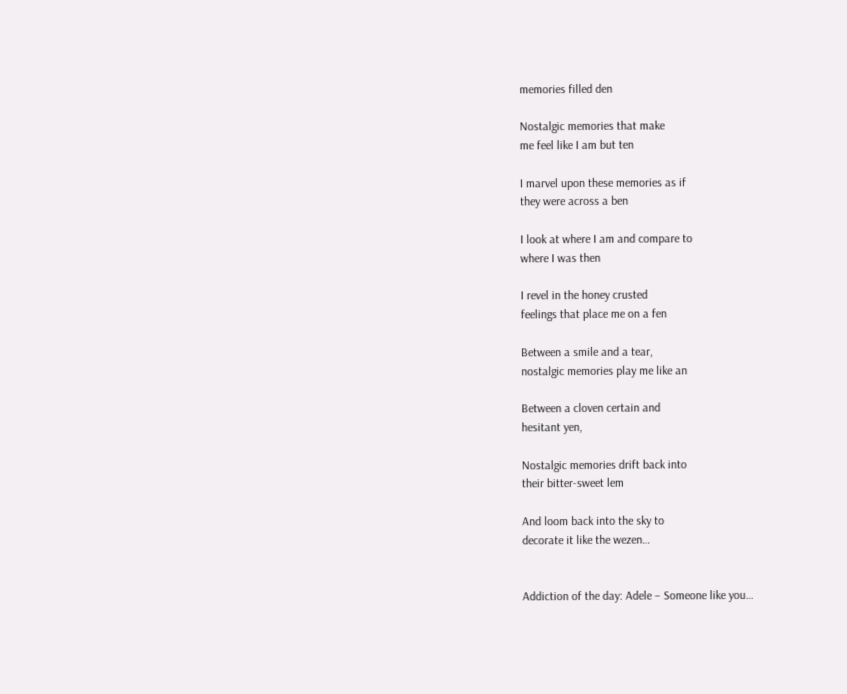memories filled den

Nostalgic memories that make
me feel like I am but ten

I marvel upon these memories as if
they were across a ben

I look at where I am and compare to
where I was then

I revel in the honey crusted
feelings that place me on a fen

Between a smile and a tear,
nostalgic memories play me like an

Between a cloven certain and
hesitant yen,

Nostalgic memories drift back into
their bitter-sweet lem

And loom back into the sky to
decorate it like the wezen…


Addiction of the day: Adele – Someone like you…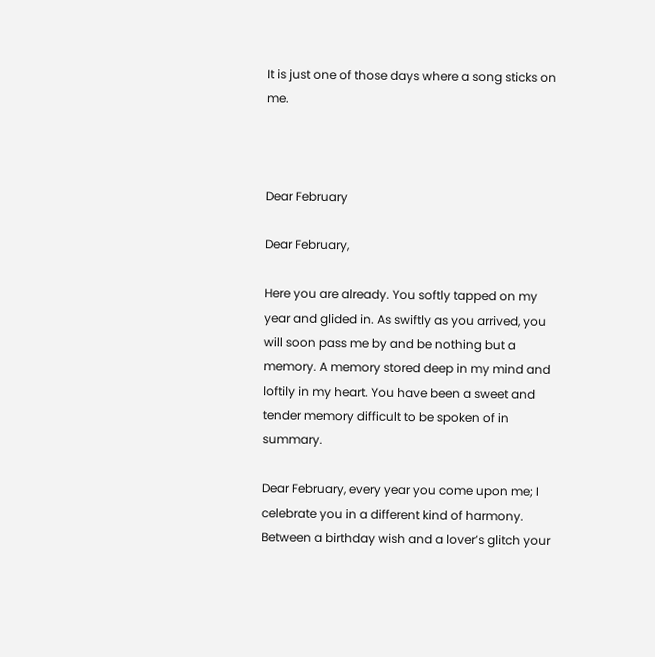It is just one of those days where a song sticks on me.



Dear February

Dear February,

Here you are already. You softly tapped on my year and glided in. As swiftly as you arrived, you will soon pass me by and be nothing but a memory. A memory stored deep in my mind and loftily in my heart. You have been a sweet and tender memory difficult to be spoken of in summary.

Dear February, every year you come upon me; I celebrate you in a different kind of harmony. Between a birthday wish and a lover’s glitch your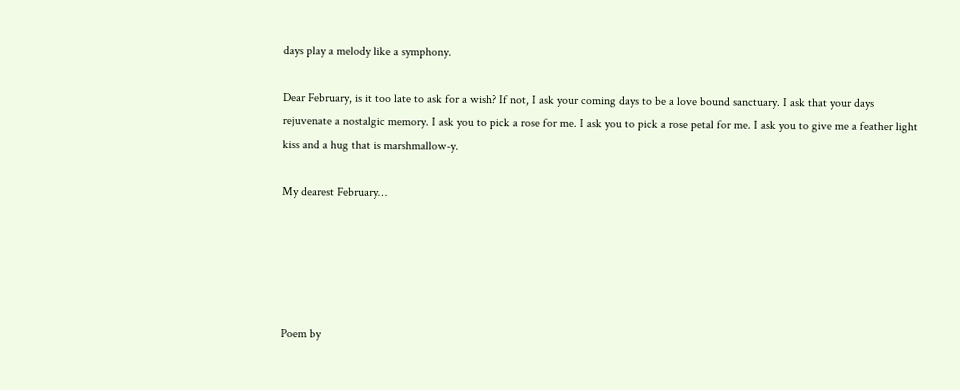days play a melody like a symphony.

Dear February, is it too late to ask for a wish? If not, I ask your coming days to be a love bound sanctuary. I ask that your days rejuvenate a nostalgic memory. I ask you to pick a rose for me. I ask you to pick a rose petal for me. I ask you to give me a feather light kiss and a hug that is marshmallow-y.

My dearest February…





Poem by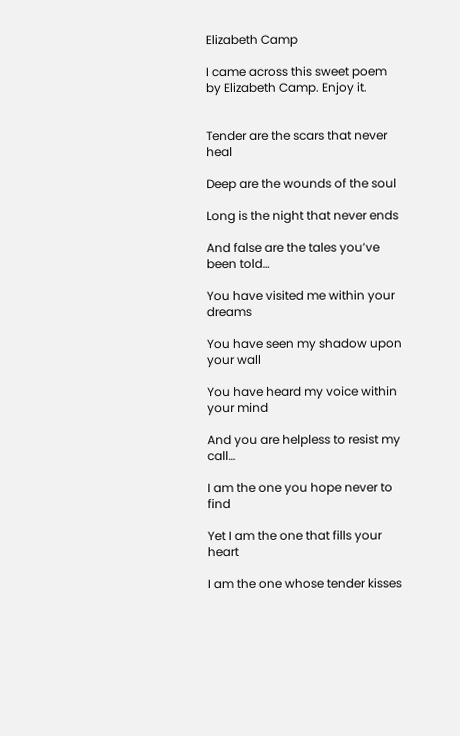Elizabeth Camp

I came across this sweet poem by Elizabeth Camp. Enjoy it.


Tender are the scars that never heal

Deep are the wounds of the soul

Long is the night that never ends

And false are the tales you’ve been told…

You have visited me within your dreams

You have seen my shadow upon your wall

You have heard my voice within your mind

And you are helpless to resist my call…

I am the one you hope never to find

Yet I am the one that fills your heart

I am the one whose tender kisses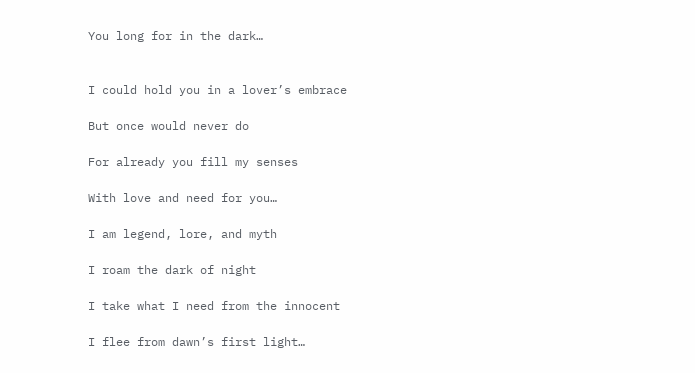You long for in the dark…


I could hold you in a lover’s embrace

But once would never do

For already you fill my senses

With love and need for you…

I am legend, lore, and myth

I roam the dark of night

I take what I need from the innocent

I flee from dawn’s first light…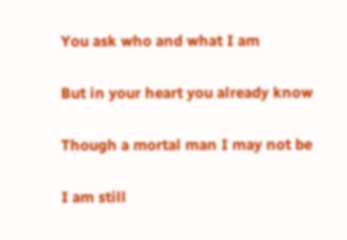You ask who and what I am

But in your heart you already know

Though a mortal man I may not be

I am still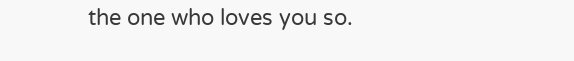the one who loves you so.